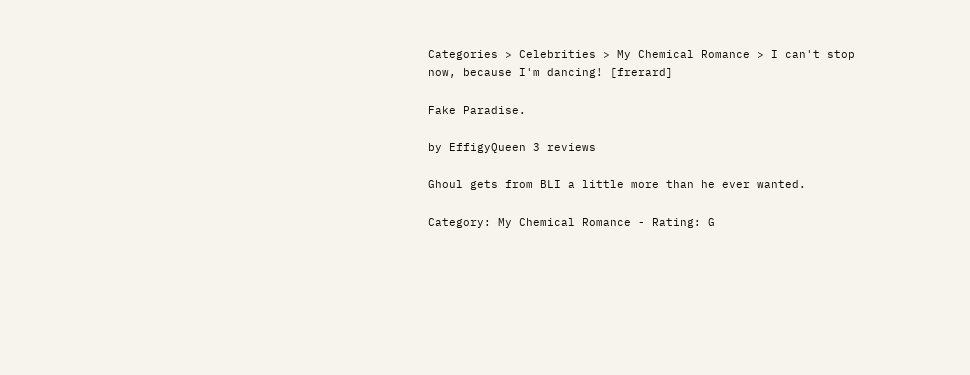Categories > Celebrities > My Chemical Romance > I can't stop now, because I'm dancing! [frerard]

Fake Paradise.

by EffigyQueen 3 reviews

Ghoul gets from BLI a little more than he ever wanted.

Category: My Chemical Romance - Rating: G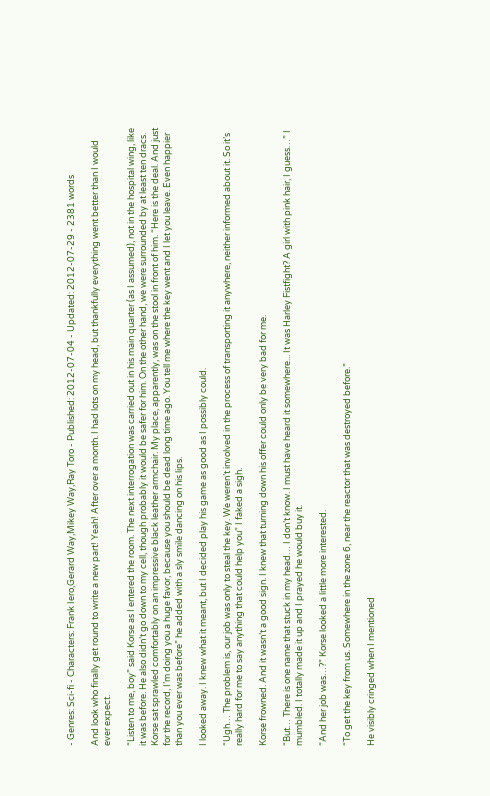- Genres: Sci-fi - Characters: Frank Iero,Gerard Way,Mikey Way,Ray Toro - Published: 2012-07-04 - Updated: 2012-07-29 - 2381 words

And look who finally get round to write a new part! Yeah! After over a month. I had lots on my head, but thankfully everything went better than I would ever expect.

“Listen to me, boy” said Korse as I entered the room. The next interrogation was carried out in his main quarter (as I assumed), not in the hospital wing, like it was before. He also didn’t go down to my cell, though probably it would be safer for him. On the other hand, we were surrounded by at least ten dracs. Korse sat sprawled comfortably on an impressive black leather armchair. My place, apparently, was on the stool in front of him. “Here is the deal. And just for the record, I’m doing you a huge favor, because you should be dead long time ago. You tell me where the key went and I let you leave. Even happier than you ever was before” he added with a sly smile dancing on his lips.

I looked away. I knew what it meant, but I decided play his game as good as I possibly could.

“Ugh… The problem is, our job was only to steal the key. We weren’t involved in the process of transporting it anywhere, neither informed about it. So it’s really hard for me to say anything that could help you” I faked a sigh.

Korse frowned. And it wasn’t a good sign. I knew that turning down his offer could only be very bad for me.

“But… There is one name that stuck in my head… I don’t know. I must have heard it somewhere... It was Harley Fistfight? A girl with pink hair, I guess…” I mumbled. I totally made it up and I prayed he would buy it.

“And her job was…?” Korse looked a little more interested.

“To get the key from us. Somewhere in the zone 6, near the reactor that was destroyed before.”

He visibly cringed when I mentioned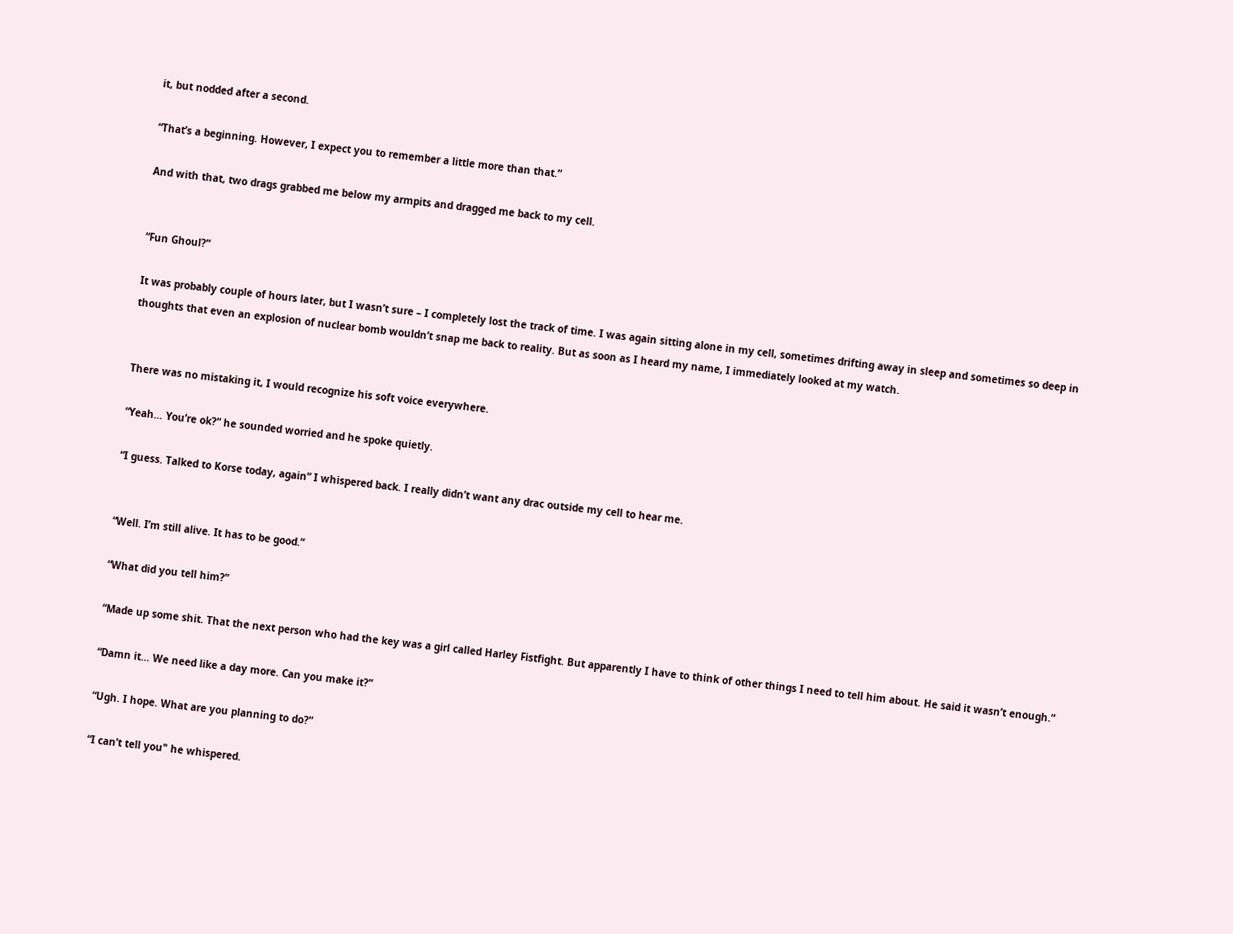it, but nodded after a second.

“That’s a beginning. However, I expect you to remember a little more than that.”

And with that, two drags grabbed me below my armpits and dragged me back to my cell.


“Fun Ghoul?”

It was probably couple of hours later, but I wasn’t sure – I completely lost the track of time. I was again sitting alone in my cell, sometimes drifting away in sleep and sometimes so deep in thoughts that even an explosion of nuclear bomb wouldn’t snap me back to reality. But as soon as I heard my name, I immediately looked at my watch.


There was no mistaking it, I would recognize his soft voice everywhere.

“Yeah… You’re ok?” he sounded worried and he spoke quietly.

“I guess. Talked to Korse today, again” I whispered back. I really didn’t want any drac outside my cell to hear me.


“Well. I’m still alive. It has to be good.”

“What did you tell him?”

“Made up some shit. That the next person who had the key was a girl called Harley Fistfight. But apparently I have to think of other things I need to tell him about. He said it wasn’t enough.”

“Damn it… We need like a day more. Can you make it?”

“Ugh. I hope. What are you planning to do?”

“I can’t tell you" he whispered.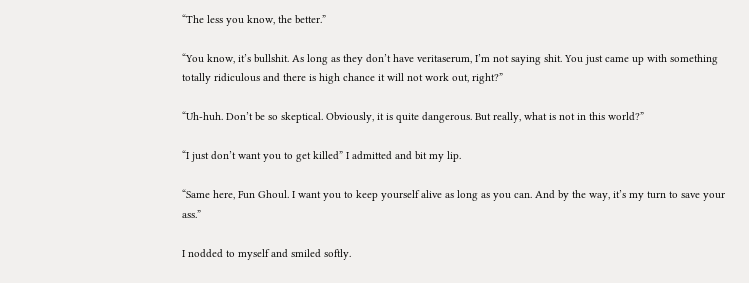“The less you know, the better.”

“You know, it’s bullshit. As long as they don’t have veritaserum, I’m not saying shit. You just came up with something totally ridiculous and there is high chance it will not work out, right?”

“Uh-huh. Don’t be so skeptical. Obviously, it is quite dangerous. But really, what is not in this world?”

“I just don’t want you to get killed” I admitted and bit my lip.

“Same here, Fun Ghoul. I want you to keep yourself alive as long as you can. And by the way, it’s my turn to save your ass.”

I nodded to myself and smiled softly.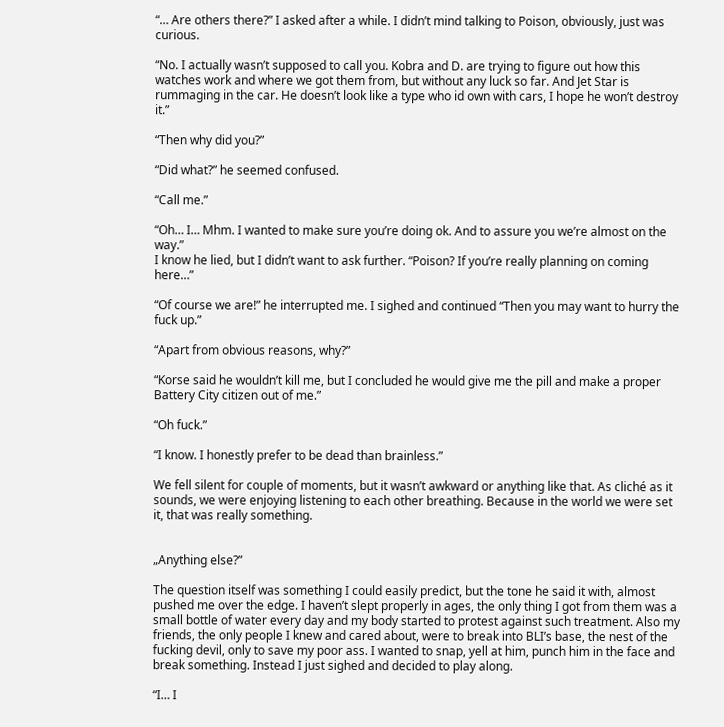“… Are others there?” I asked after a while. I didn’t mind talking to Poison, obviously, just was curious.

“No. I actually wasn’t supposed to call you. Kobra and D. are trying to figure out how this watches work and where we got them from, but without any luck so far. And Jet Star is rummaging in the car. He doesn’t look like a type who id own with cars, I hope he won’t destroy it.”

“Then why did you?”

“Did what?” he seemed confused.

“Call me.”

“Oh… I… Mhm. I wanted to make sure you’re doing ok. And to assure you we’re almost on the way.”
I know he lied, but I didn’t want to ask further. “Poison? If you’re really planning on coming here…”

“Of course we are!” he interrupted me. I sighed and continued “Then you may want to hurry the fuck up.”

“Apart from obvious reasons, why?”

“Korse said he wouldn’t kill me, but I concluded he would give me the pill and make a proper Battery City citizen out of me.”

“Oh fuck.”

“I know. I honestly prefer to be dead than brainless.”

We fell silent for couple of moments, but it wasn’t awkward or anything like that. As cliché as it sounds, we were enjoying listening to each other breathing. Because in the world we were set it, that was really something.


„Anything else?”

The question itself was something I could easily predict, but the tone he said it with, almost pushed me over the edge. I haven’t slept properly in ages, the only thing I got from them was a small bottle of water every day and my body started to protest against such treatment. Also my friends, the only people I knew and cared about, were to break into BLI’s base, the nest of the fucking devil, only to save my poor ass. I wanted to snap, yell at him, punch him in the face and break something. Instead I just sighed and decided to play along.

“I… I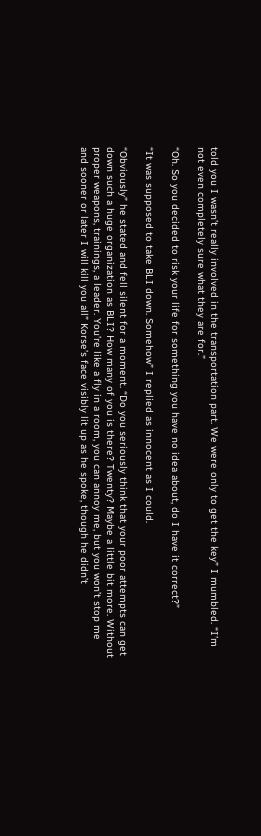told you I wasn’t really involved in the transportation part. We were only to get the key” I mumbled. “I’m not even completely sure what they are for.”

“Oh. So you decided to risk your life for something you have no idea about, do I have it correct?”

“It was supposed to take BLI down. Somehow” I replied as innocent as I could.

“Obviously” he stated and fell silent for a moment. “Do you seriously think that your poor attempts can get down such a huge organization as BLI? How many of you is there? Twenty? Maybe a little bit more. Without proper weapons, trainings, a leader. You’re like a fly in a room, you can annoy me, but you won’t stop me and sooner or later I will kill you all” Korse’s face visibly lit up as he spoke, though he didn’t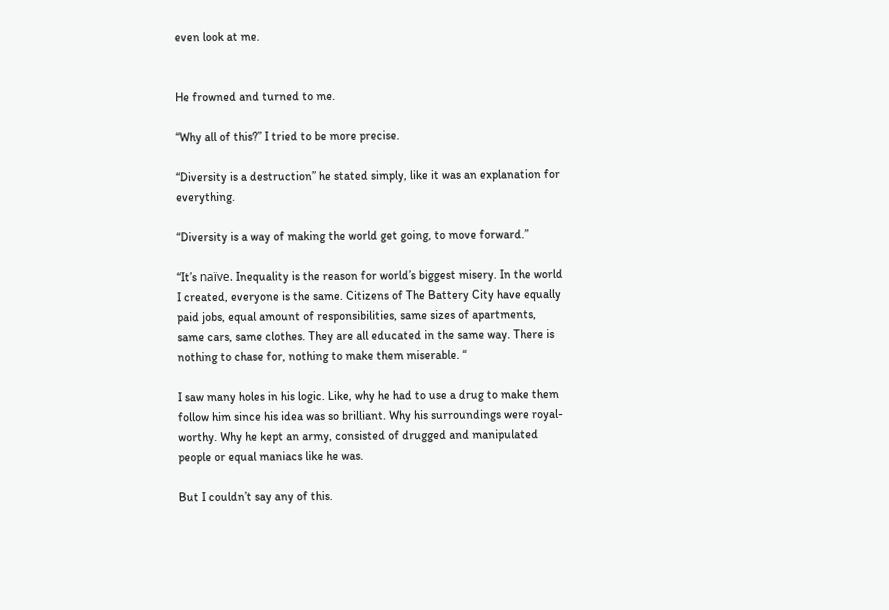even look at me.


He frowned and turned to me.

“Why all of this?” I tried to be more precise.

“Diversity is a destruction” he stated simply, like it was an explanation for everything.

“Diversity is a way of making the world get going, to move forward.”

“It’s naïve. Inequality is the reason for world’s biggest misery. In the world I created, everyone is the same. Citizens of The Battery City have equally paid jobs, equal amount of responsibilities, same sizes of apartments, same cars, same clothes. They are all educated in the same way. There is nothing to chase for, nothing to make them miserable. “

I saw many holes in his logic. Like, why he had to use a drug to make them follow him since his idea was so brilliant. Why his surroundings were royal-worthy. Why he kept an army, consisted of drugged and manipulated people or equal maniacs like he was.

But I couldn’t say any of this.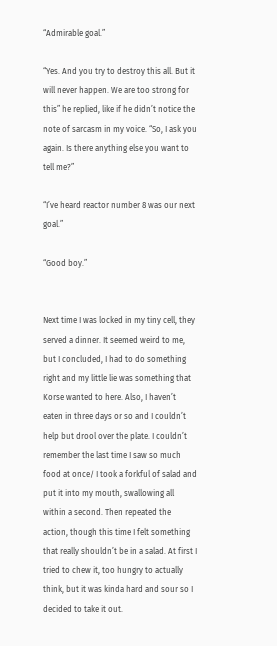“Admirable goal.”

“Yes. And you try to destroy this all. But it will never happen. We are too strong for this” he replied, like if he didn’t notice the note of sarcasm in my voice. “So, I ask you again. Is there anything else you want to tell me?”

“I’ve heard reactor number 8 was our next goal.”

“Good boy.”


Next time I was locked in my tiny cell, they served a dinner. It seemed weird to me, but I concluded, I had to do something right and my little lie was something that Korse wanted to here. Also, I haven’t eaten in three days or so and I couldn’t help but drool over the plate. I couldn’t remember the last time I saw so much food at once/ I took a forkful of salad and put it into my mouth, swallowing all within a second. Then repeated the action, though this time I felt something that really shouldn’t be in a salad. At first I tried to chew it, too hungry to actually think, but it was kinda hard and sour so I decided to take it out.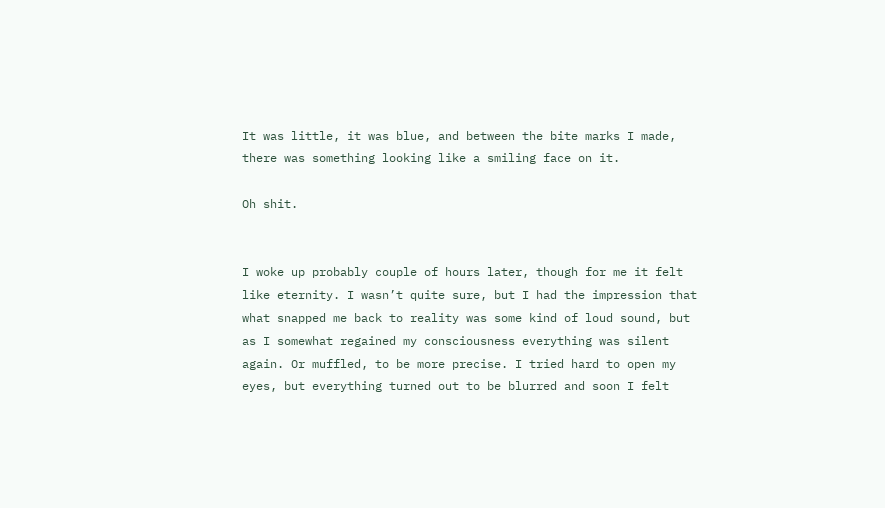It was little, it was blue, and between the bite marks I made, there was something looking like a smiling face on it.

Oh shit.


I woke up probably couple of hours later, though for me it felt like eternity. I wasn’t quite sure, but I had the impression that what snapped me back to reality was some kind of loud sound, but as I somewhat regained my consciousness everything was silent again. Or muffled, to be more precise. I tried hard to open my eyes, but everything turned out to be blurred and soon I felt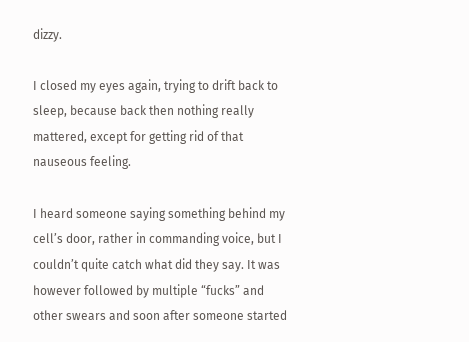dizzy.

I closed my eyes again, trying to drift back to sleep, because back then nothing really mattered, except for getting rid of that nauseous feeling.

I heard someone saying something behind my cell’s door, rather in commanding voice, but I couldn’t quite catch what did they say. It was however followed by multiple “fucks” and other swears and soon after someone started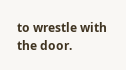to wrestle with the door.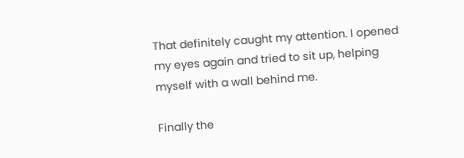That definitely caught my attention. I opened my eyes again and tried to sit up, helping myself with a wall behind me.

Finally the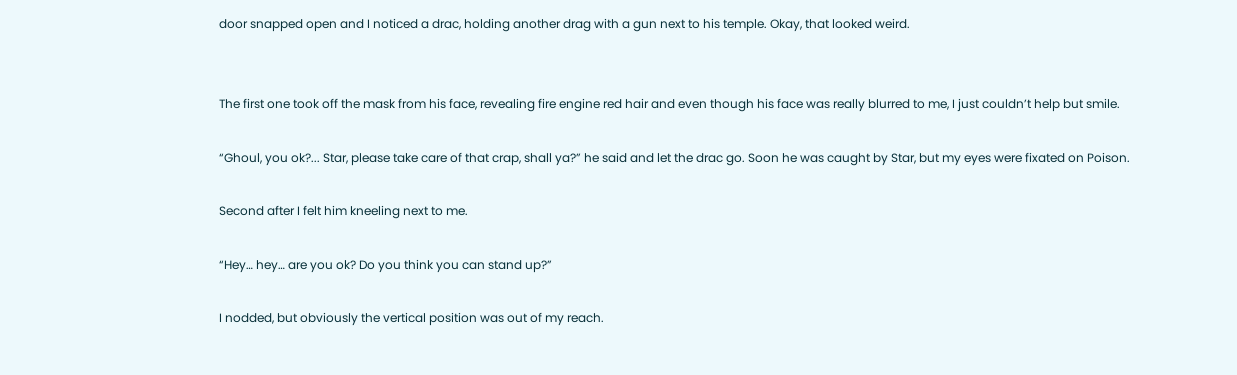door snapped open and I noticed a drac, holding another drag with a gun next to his temple. Okay, that looked weird.


The first one took off the mask from his face, revealing fire engine red hair and even though his face was really blurred to me, I just couldn’t help but smile.

“Ghoul, you ok?... Star, please take care of that crap, shall ya?” he said and let the drac go. Soon he was caught by Star, but my eyes were fixated on Poison.

Second after I felt him kneeling next to me.

“Hey… hey… are you ok? Do you think you can stand up?”

I nodded, but obviously the vertical position was out of my reach.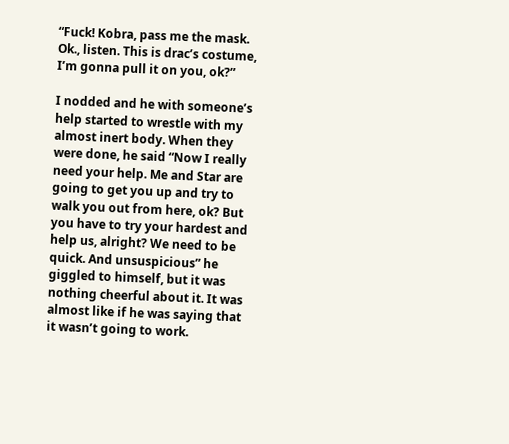“Fuck! Kobra, pass me the mask. Ok., listen. This is drac’s costume, I’m gonna pull it on you, ok?”

I nodded and he with someone’s help started to wrestle with my almost inert body. When they were done, he said “Now I really need your help. Me and Star are going to get you up and try to walk you out from here, ok? But you have to try your hardest and help us, alright? We need to be quick. And unsuspicious” he giggled to himself, but it was nothing cheerful about it. It was almost like if he was saying that it wasn’t going to work.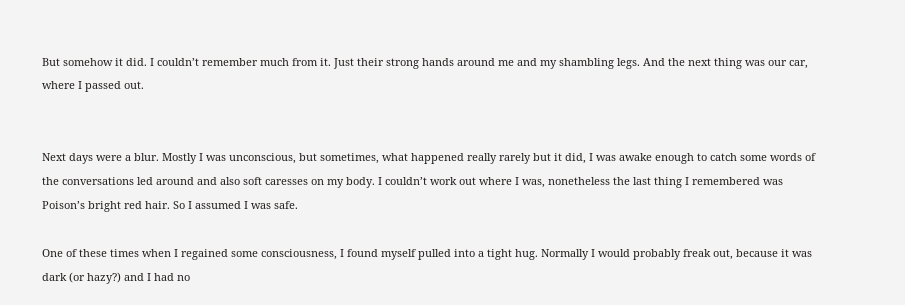But somehow it did. I couldn’t remember much from it. Just their strong hands around me and my shambling legs. And the next thing was our car, where I passed out.


Next days were a blur. Mostly I was unconscious, but sometimes, what happened really rarely but it did, I was awake enough to catch some words of the conversations led around and also soft caresses on my body. I couldn’t work out where I was, nonetheless the last thing I remembered was Poison’s bright red hair. So I assumed I was safe.

One of these times when I regained some consciousness, I found myself pulled into a tight hug. Normally I would probably freak out, because it was dark (or hazy?) and I had no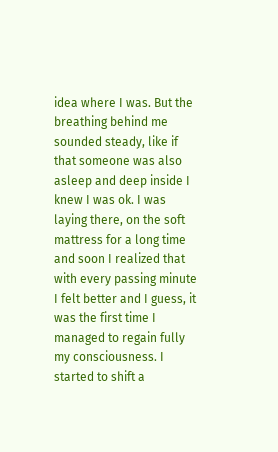idea where I was. But the breathing behind me sounded steady, like if that someone was also asleep and deep inside I knew I was ok. I was laying there, on the soft mattress for a long time and soon I realized that with every passing minute I felt better and I guess, it was the first time I managed to regain fully my consciousness. I started to shift a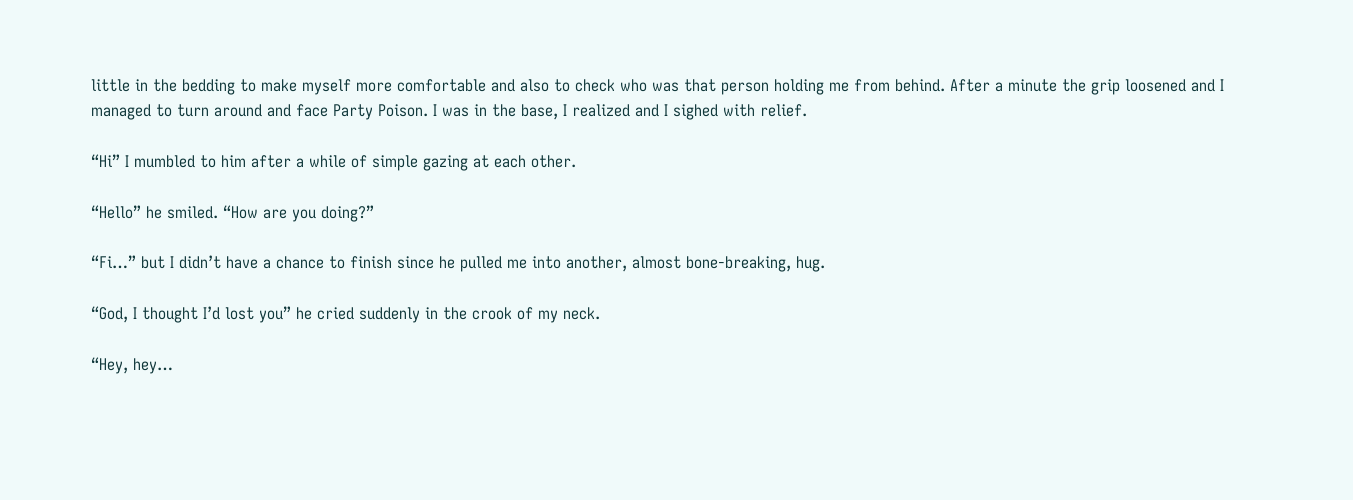little in the bedding to make myself more comfortable and also to check who was that person holding me from behind. After a minute the grip loosened and I managed to turn around and face Party Poison. I was in the base, I realized and I sighed with relief.

“Hi” I mumbled to him after a while of simple gazing at each other.

“Hello” he smiled. “How are you doing?”

“Fi…” but I didn’t have a chance to finish since he pulled me into another, almost bone-breaking, hug.

“God, I thought I’d lost you” he cried suddenly in the crook of my neck.

“Hey, hey…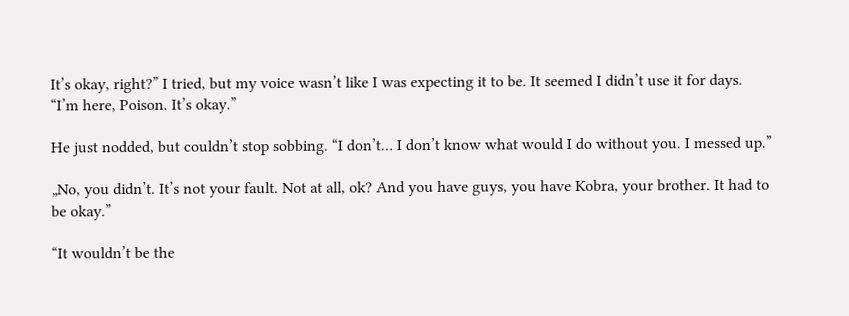It’s okay, right?” I tried, but my voice wasn’t like I was expecting it to be. It seemed I didn’t use it for days. “I’m here, Poison. It’s okay.”

He just nodded, but couldn’t stop sobbing. “I don’t… I don’t know what would I do without you. I messed up.”

„No, you didn’t. It’s not your fault. Not at all, ok? And you have guys, you have Kobra, your brother. It had to be okay.”

“It wouldn’t be the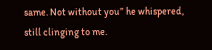same. Not without you” he whispered, still clinging to me.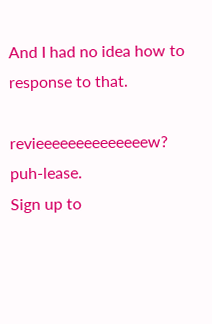And I had no idea how to response to that.

revieeeeeeeeeeeeeew? puh-lease.
Sign up to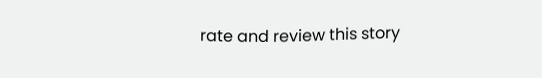rate and review this story